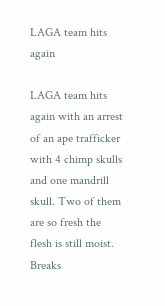LAGA team hits again

LAGA team hits again with an arrest of an ape trafficker with 4 chimp skulls and one mandrill skull. Two of them are so fresh the flesh is still moist. Breaks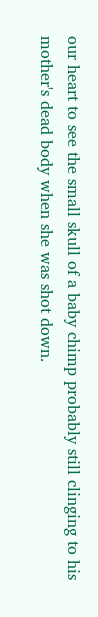our heart to see the small skull of a baby chimp probably still clinging to his mother's dead body when she was shot down.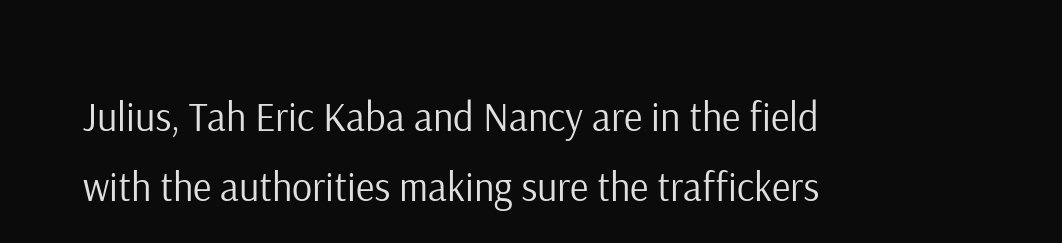Julius, Tah Eric Kaba and Nancy are in the field with the authorities making sure the traffickers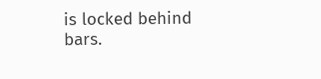is locked behind bars.